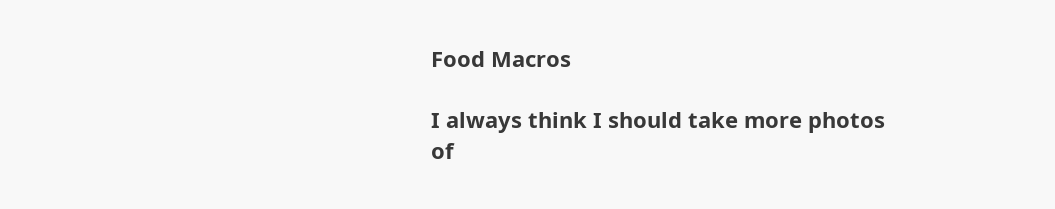Food Macros

I always think I should take more photos of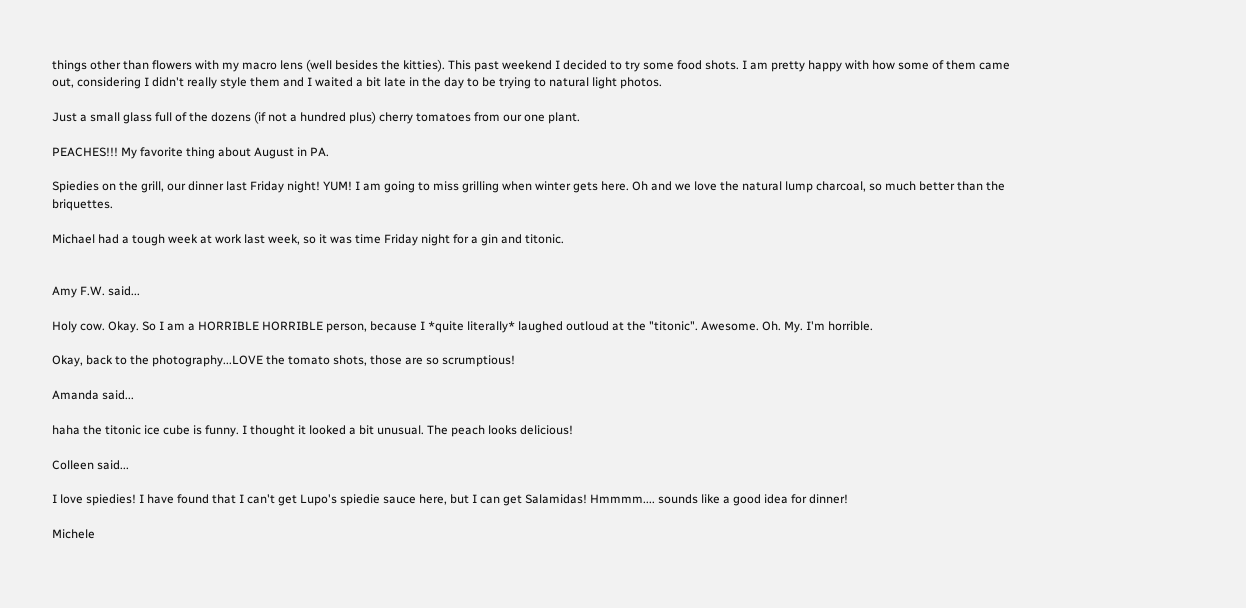things other than flowers with my macro lens (well besides the kitties). This past weekend I decided to try some food shots. I am pretty happy with how some of them came out, considering I didn't really style them and I waited a bit late in the day to be trying to natural light photos.

Just a small glass full of the dozens (if not a hundred plus) cherry tomatoes from our one plant.

PEACHES!!! My favorite thing about August in PA.

Spiedies on the grill, our dinner last Friday night! YUM! I am going to miss grilling when winter gets here. Oh and we love the natural lump charcoal, so much better than the briquettes.

Michael had a tough week at work last week, so it was time Friday night for a gin and titonic.


Amy F.W. said...

Holy cow. Okay. So I am a HORRIBLE HORRIBLE person, because I *quite literally* laughed outloud at the "titonic". Awesome. Oh. My. I'm horrible.

Okay, back to the photography...LOVE the tomato shots, those are so scrumptious!

Amanda said...

haha the titonic ice cube is funny. I thought it looked a bit unusual. The peach looks delicious!

Colleen said...

I love spiedies! I have found that I can't get Lupo's spiedie sauce here, but I can get Salamidas! Hmmmm.... sounds like a good idea for dinner!

Michele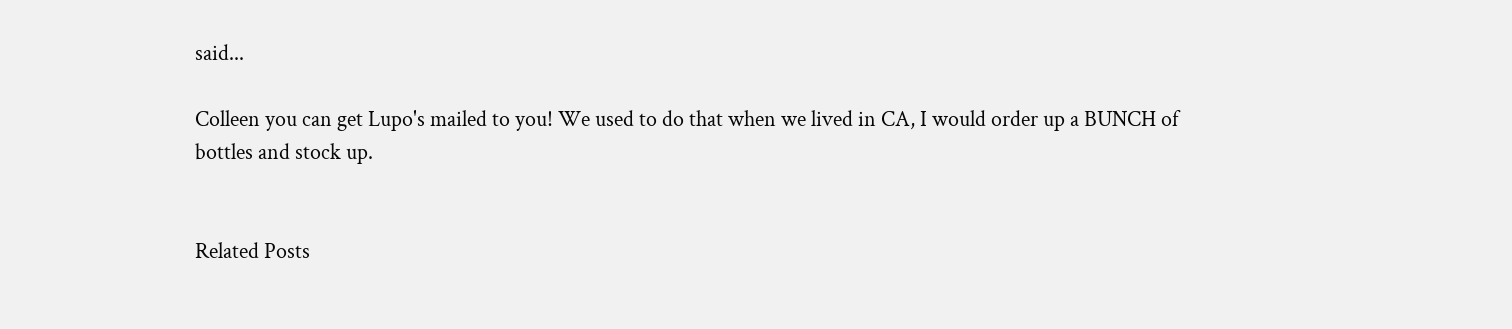said...

Colleen you can get Lupo's mailed to you! We used to do that when we lived in CA, I would order up a BUNCH of bottles and stock up.


Related Posts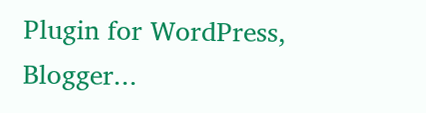Plugin for WordPress, Blogger...